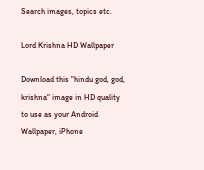Search images, topics etc.

Lord Krishna HD Wallpaper

Download this "hindu god, god, krishna" image in HD quality to use as your Android Wallpaper, iPhone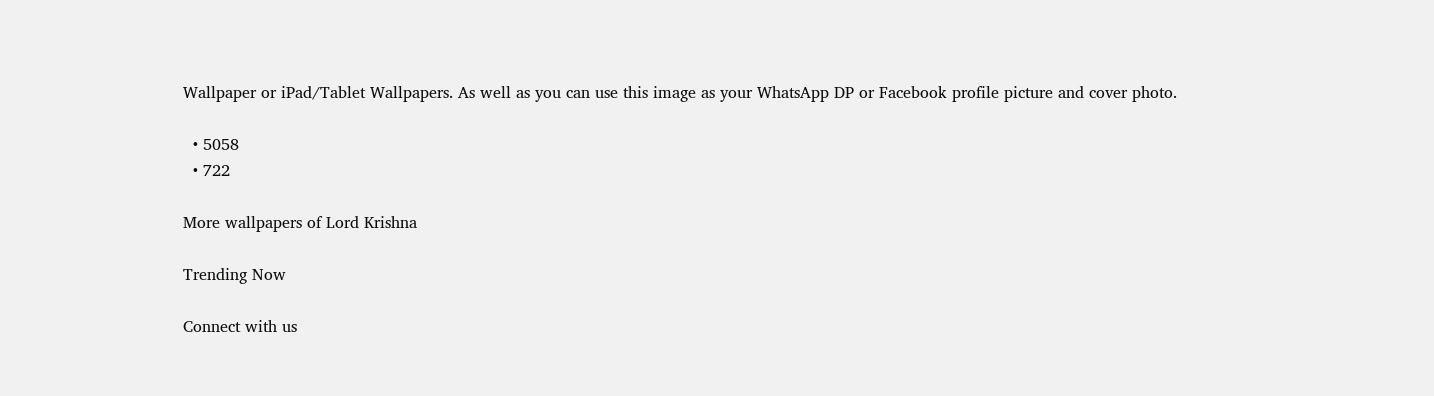Wallpaper or iPad/Tablet Wallpapers. As well as you can use this image as your WhatsApp DP or Facebook profile picture and cover photo.

  • 5058
  • 722

More wallpapers of Lord Krishna

Trending Now

Connect with us